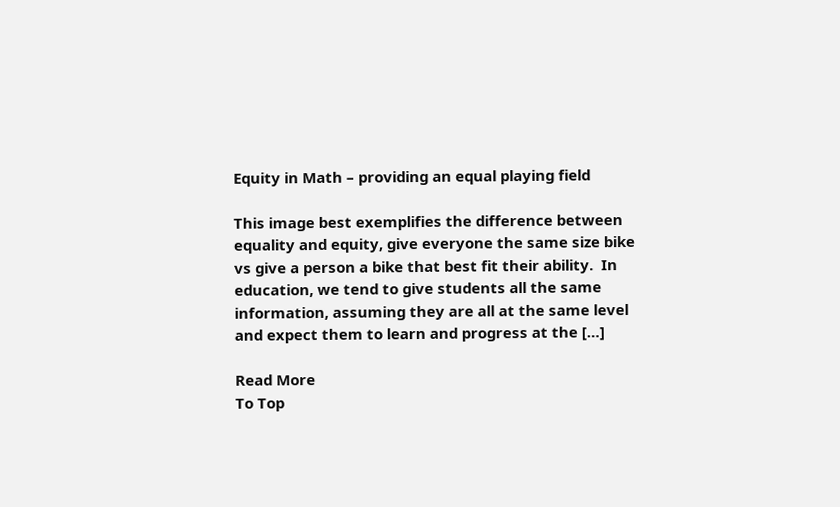Equity in Math – providing an equal playing field

This image best exemplifies the difference between equality and equity, give everyone the same size bike vs give a person a bike that best fit their ability.  In education, we tend to give students all the same information, assuming they are all at the same level and expect them to learn and progress at the […]

Read More
To Top